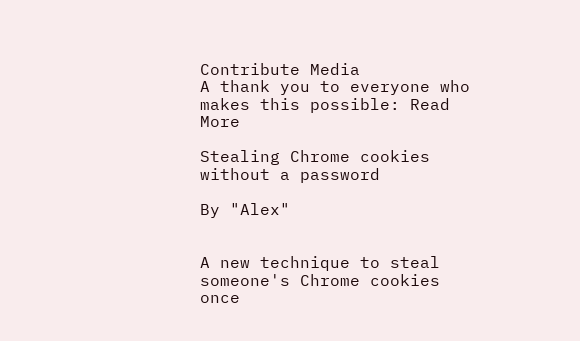Contribute Media
A thank you to everyone who makes this possible: Read More

Stealing Chrome cookies without a password

By "Alex"


A new technique to steal someone's Chrome cookies once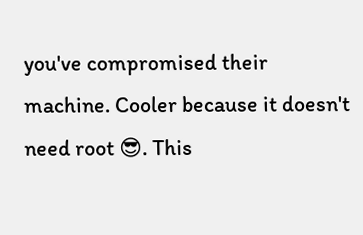you've compromised their machine. Cooler because it doesn't need root 😎. This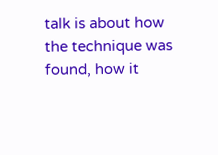talk is about how the technique was found, how it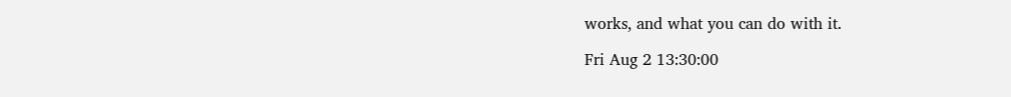works, and what you can do with it.

Fri Aug 2 13:30:00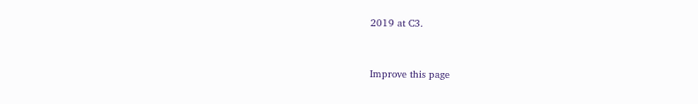2019 at C3.


Improve this page